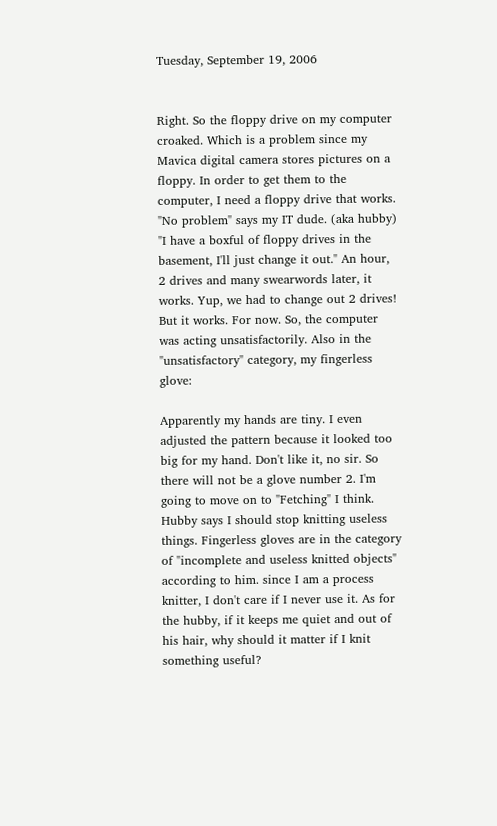Tuesday, September 19, 2006


Right. So the floppy drive on my computer croaked. Which is a problem since my Mavica digital camera stores pictures on a floppy. In order to get them to the computer, I need a floppy drive that works. "No problem" says my IT dude. (aka hubby) "I have a boxful of floppy drives in the basement, I'll just change it out." An hour, 2 drives and many swearwords later, it works. Yup, we had to change out 2 drives! But it works. For now. So, the computer was acting unsatisfactorily. Also in the "unsatisfactory" category, my fingerless glove:

Apparently my hands are tiny. I even adjusted the pattern because it looked too big for my hand. Don't like it, no sir. So there will not be a glove number 2. I'm going to move on to "Fetching" I think. Hubby says I should stop knitting useless things. Fingerless gloves are in the category of "incomplete and useless knitted objects" according to him. since I am a process knitter, I don't care if I never use it. As for the hubby, if it keeps me quiet and out of his hair, why should it matter if I knit something useful?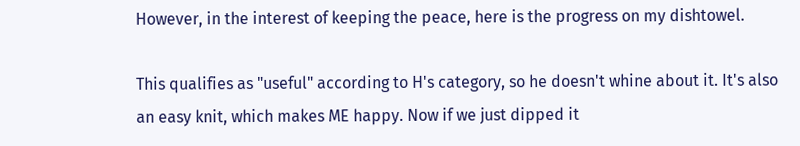However, in the interest of keeping the peace, here is the progress on my dishtowel.

This qualifies as "useful" according to H's category, so he doesn't whine about it. It's also an easy knit, which makes ME happy. Now if we just dipped it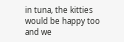in tuna, the kitties would be happy too and we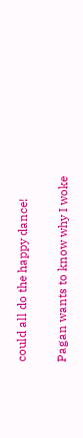could all do the happy dance!

Pagan wants to know why I woke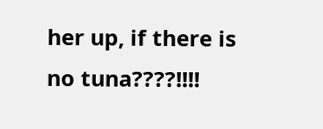her up, if there is no tuna????!!!!